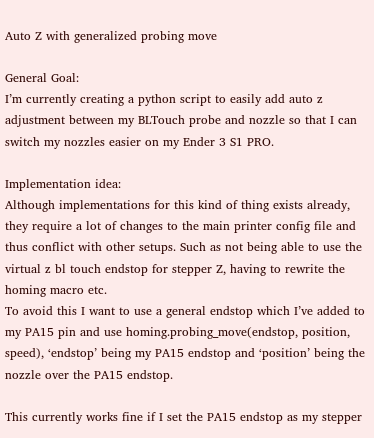Auto Z with generalized probing move

General Goal:
I’m currently creating a python script to easily add auto z adjustment between my BLTouch probe and nozzle so that I can switch my nozzles easier on my Ender 3 S1 PRO.

Implementation idea:
Although implementations for this kind of thing exists already, they require a lot of changes to the main printer config file and thus conflict with other setups. Such as not being able to use the virtual z bl touch endstop for stepper Z, having to rewrite the homing macro etc.
To avoid this I want to use a general endstop which I’ve added to my PA15 pin and use homing.probing_move(endstop, position, speed), ‘endstop’ being my PA15 endstop and ‘position’ being the nozzle over the PA15 endstop.

This currently works fine if I set the PA15 endstop as my stepper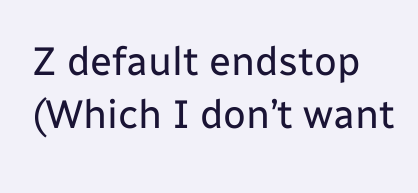Z default endstop (Which I don’t want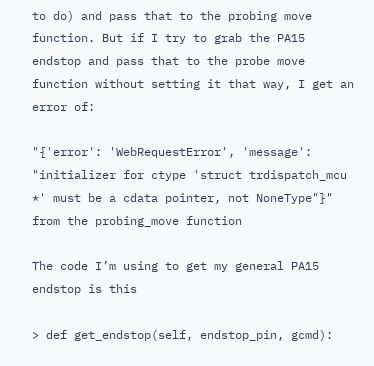to do) and pass that to the probing move function. But if I try to grab the PA15 endstop and pass that to the probe move function without setting it that way, I get an error of:

"{'error': 'WebRequestError', 'message': "initializer for ctype 'struct trdispatch_mcu *' must be a cdata pointer, not NoneType"}" from the probing_move function

The code I’m using to get my general PA15 endstop is this

> def get_endstop(self, endstop_pin, gcmd):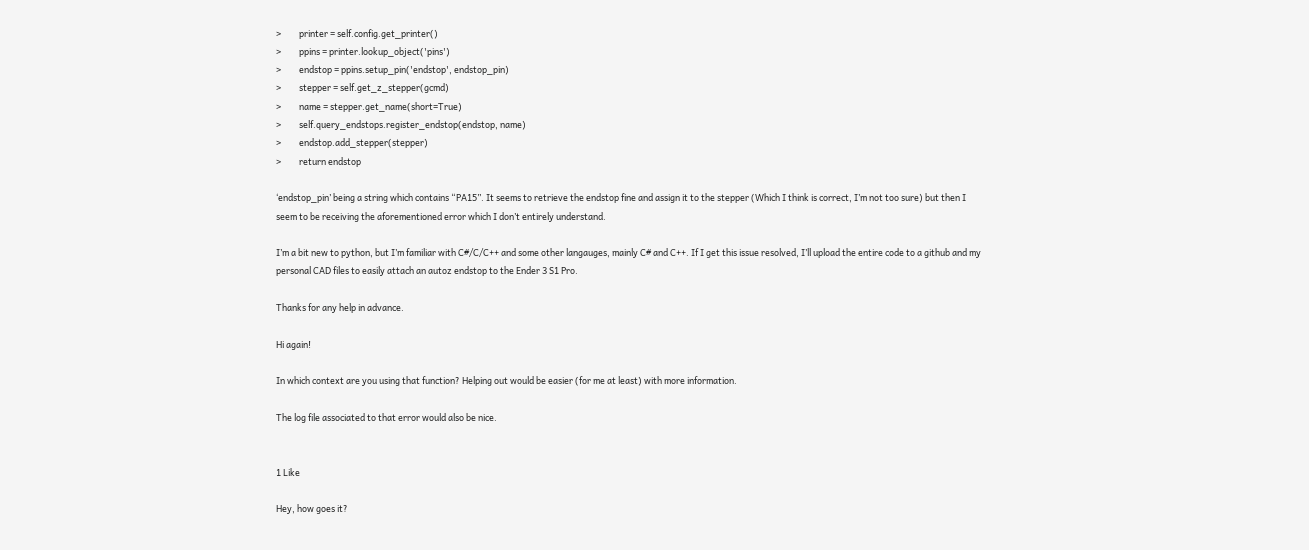>         printer = self.config.get_printer()
>         ppins = printer.lookup_object('pins')
>         endstop = ppins.setup_pin('endstop', endstop_pin)
>         stepper = self.get_z_stepper(gcmd)
>         name = stepper.get_name(short=True)
>         self.query_endstops.register_endstop(endstop, name)
>         endstop.add_stepper(stepper)
>         return endstop

‘endstop_pin’ being a string which contains “PA15”. It seems to retrieve the endstop fine and assign it to the stepper (Which I think is correct, I’m not too sure) but then I seem to be receiving the aforementioned error which I don’t entirely understand.

I’m a bit new to python, but I’m familiar with C#/C/C++ and some other langauges, mainly C# and C++. If I get this issue resolved, I’ll upload the entire code to a github and my personal CAD files to easily attach an autoz endstop to the Ender 3 S1 Pro.

Thanks for any help in advance.

Hi again!

In which context are you using that function? Helping out would be easier (for me at least) with more information.

The log file associated to that error would also be nice.


1 Like

Hey, how goes it?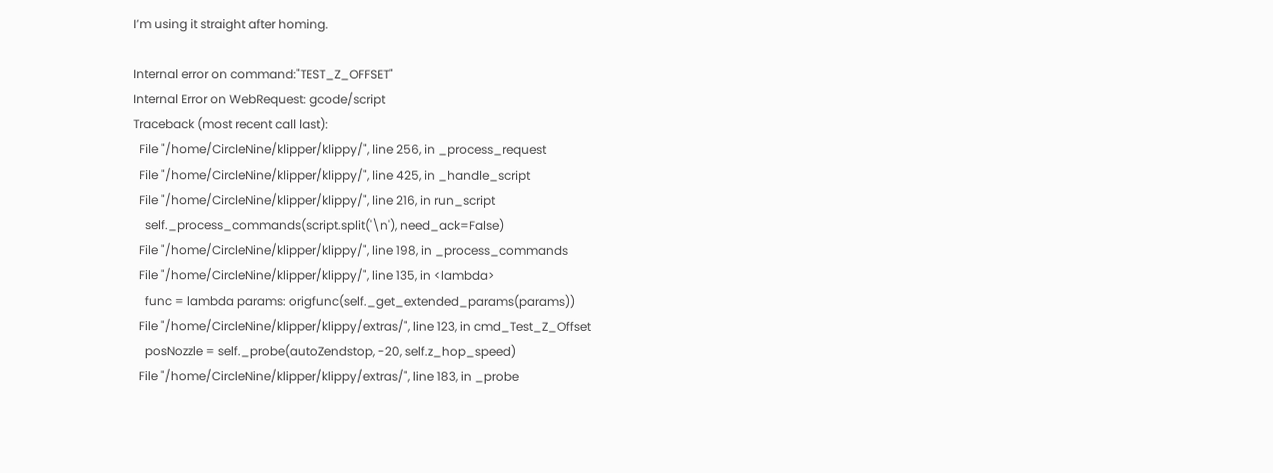I’m using it straight after homing.

Internal error on command:"TEST_Z_OFFSET"
Internal Error on WebRequest: gcode/script
Traceback (most recent call last):
  File "/home/CircleNine/klipper/klippy/", line 256, in _process_request
  File "/home/CircleNine/klipper/klippy/", line 425, in _handle_script
  File "/home/CircleNine/klipper/klippy/", line 216, in run_script
    self._process_commands(script.split('\n'), need_ack=False)
  File "/home/CircleNine/klipper/klippy/", line 198, in _process_commands
  File "/home/CircleNine/klipper/klippy/", line 135, in <lambda>
    func = lambda params: origfunc(self._get_extended_params(params))
  File "/home/CircleNine/klipper/klippy/extras/", line 123, in cmd_Test_Z_Offset
    posNozzle = self._probe(autoZendstop, -20, self.z_hop_speed)
  File "/home/CircleNine/klipper/klippy/extras/", line 183, in _probe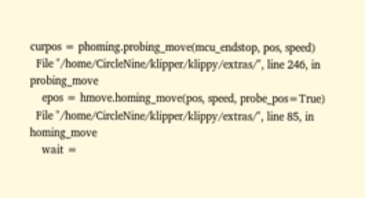curpos = phoming.probing_move(mcu_endstop, pos, speed)
  File "/home/CircleNine/klipper/klippy/extras/", line 246, in probing_move
    epos = hmove.homing_move(pos, speed, probe_pos=True)
  File "/home/CircleNine/klipper/klippy/extras/", line 85, in homing_move
    wait =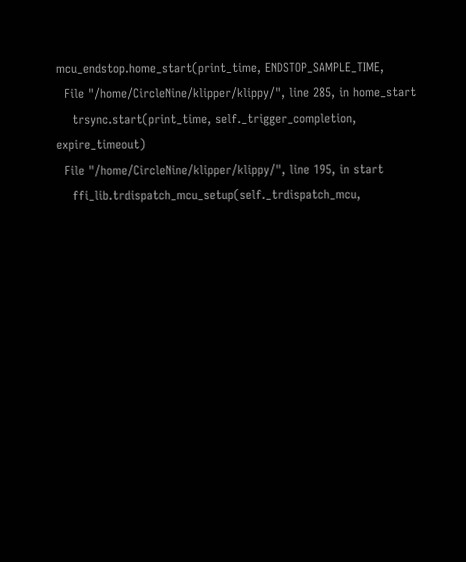mcu_endstop.home_start(print_time, ENDSTOP_SAMPLE_TIME,
  File "/home/CircleNine/klipper/klippy/", line 285, in home_start
    trsync.start(print_time, self._trigger_completion, expire_timeout)
  File "/home/CircleNine/klipper/klippy/", line 195, in start
    ffi_lib.trdispatch_mcu_setup(self._trdispatch_mcu,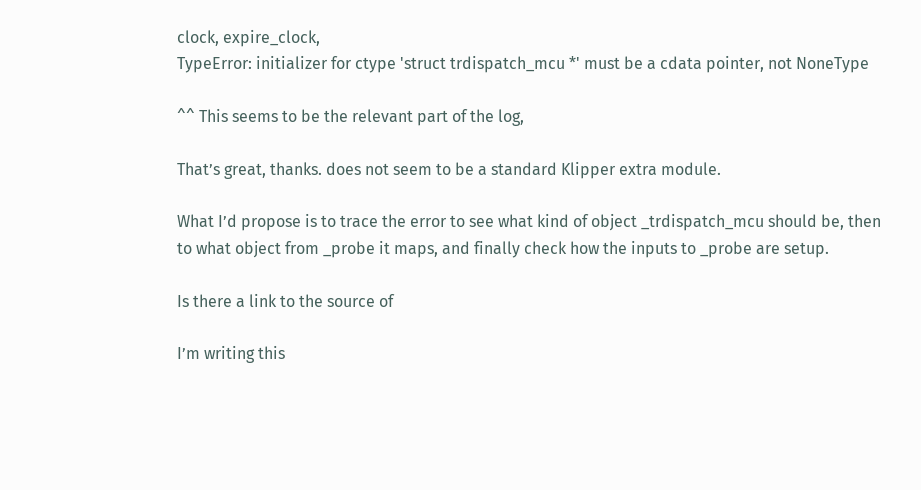clock, expire_clock,
TypeError: initializer for ctype 'struct trdispatch_mcu *' must be a cdata pointer, not NoneType

^^ This seems to be the relevant part of the log,

That’s great, thanks. does not seem to be a standard Klipper extra module.

What I’d propose is to trace the error to see what kind of object _trdispatch_mcu should be, then to what object from _probe it maps, and finally check how the inputs to _probe are setup.

Is there a link to the source of

I’m writing this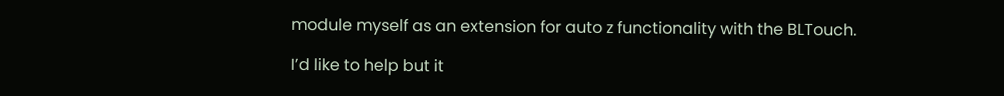module myself as an extension for auto z functionality with the BLTouch.

I’d like to help but it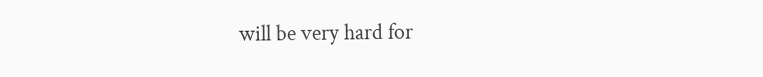will be very hard for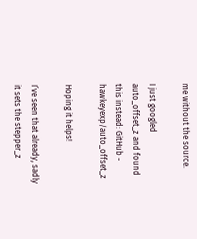me without the source.

I just googled auto_offset_z and found this instead: GitHub - hawkeyexp/auto_offset_z

Hoping it helps!

I’ve seen that already, sadly it sets the stepper_z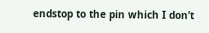endstop to the pin which I don’t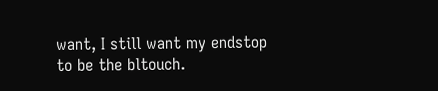want, I still want my endstop to be the bltouch.